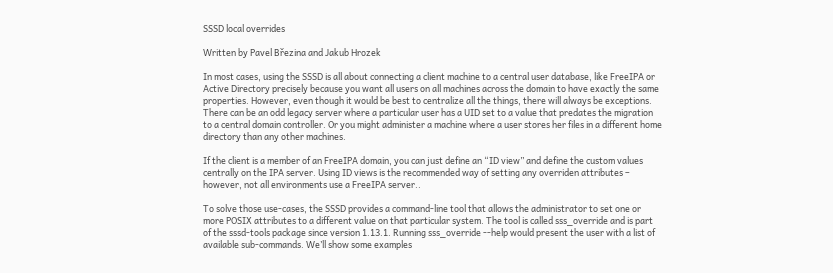SSSD local overrides

Written by Pavel Březina and Jakub Hrozek

In most cases, using the SSSD is all about connecting a client machine to a central user database, like FreeIPA or Active Directory precisely because you want all users on all machines across the domain to have exactly the same properties. However, even though it would be best to centralize all the things, there will always be exceptions. There can be an odd legacy server where a particular user has a UID set to a value that predates the migration to a central domain controller. Or you might administer a machine where a user stores her files in a different home directory than any other machines.

If the client is a member of an FreeIPA domain, you can just define an “ID view” and define the custom values centrally on the IPA server. Using ID views is the recommended way of setting any overriden attributes – however, not all environments use a FreeIPA server..

To solve those use-cases, the SSSD provides a command-line tool that allows the administrator to set one or more POSIX attributes to a different value on that particular system. The tool is called sss_override and is part of the sssd-tools package since version 1.13.1. Running sss_override --help would present the user with a list of available sub-commands. We’ll show some examples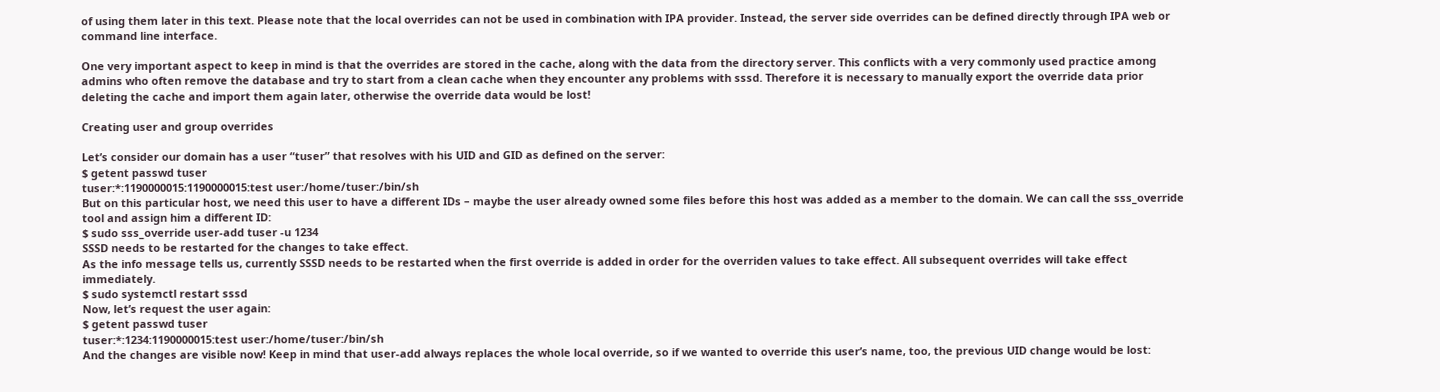of using them later in this text. Please note that the local overrides can not be used in combination with IPA provider. Instead, the server side overrides can be defined directly through IPA web or command line interface.

One very important aspect to keep in mind is that the overrides are stored in the cache, along with the data from the directory server. This conflicts with a very commonly used practice among admins who often remove the database and try to start from a clean cache when they encounter any problems with sssd. Therefore it is necessary to manually export the override data prior deleting the cache and import them again later, otherwise the override data would be lost!

Creating user and group overrides

Let’s consider our domain has a user “tuser” that resolves with his UID and GID as defined on the server:
$ getent passwd tuser
tuser:*:1190000015:1190000015:test user:/home/tuser:/bin/sh
But on this particular host, we need this user to have a different IDs – maybe the user already owned some files before this host was added as a member to the domain. We can call the sss_override tool and assign him a different ID:
$ sudo sss_override user-add tuser -u 1234
SSSD needs to be restarted for the changes to take effect.
As the info message tells us, currently SSSD needs to be restarted when the first override is added in order for the overriden values to take effect. All subsequent overrides will take effect immediately.
$ sudo systemctl restart sssd
Now, let’s request the user again:
$ getent passwd tuser
tuser:*:1234:1190000015:test user:/home/tuser:/bin/sh
And the changes are visible now! Keep in mind that user-add always replaces the whole local override, so if we wanted to override this user’s name, too, the previous UID change would be lost: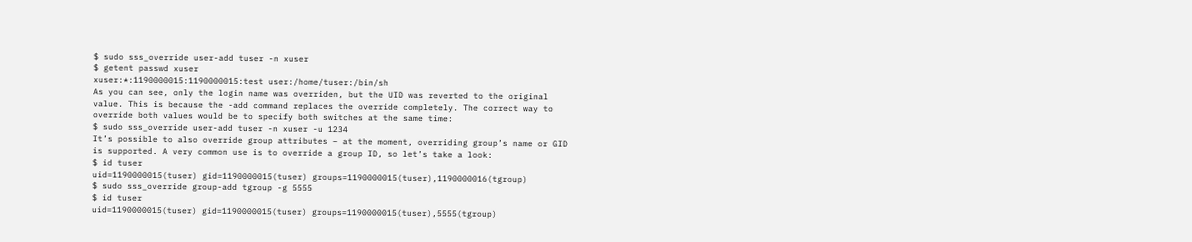$ sudo sss_override user-add tuser -n xuser
$ getent passwd xuser
xuser:*:1190000015:1190000015:test user:/home/tuser:/bin/sh
As you can see, only the login name was overriden, but the UID was reverted to the original value. This is because the -add command replaces the override completely. The correct way to override both values would be to specify both switches at the same time:
$ sudo sss_override user-add tuser -n xuser -u 1234
It’s possible to also override group attributes – at the moment, overriding group’s name or GID is supported. A very common use is to override a group ID, so let’s take a look:
$ id tuser
uid=1190000015(tuser) gid=1190000015(tuser) groups=1190000015(tuser),1190000016(tgroup)
$ sudo sss_override group-add tgroup -g 5555
$ id tuser
uid=1190000015(tuser) gid=1190000015(tuser) groups=1190000015(tuser),5555(tgroup)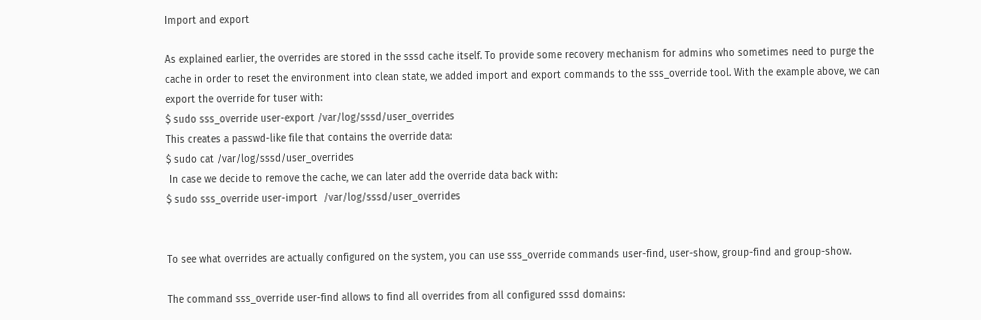Import and export

As explained earlier, the overrides are stored in the sssd cache itself. To provide some recovery mechanism for admins who sometimes need to purge the cache in order to reset the environment into clean state, we added import and export commands to the sss_override tool. With the example above, we can export the override for tuser with:
$ sudo sss_override user-export /var/log/sssd/user_overrides
This creates a passwd-like file that contains the override data:
$ sudo cat /var/log/sssd/user_overrides
 In case we decide to remove the cache, we can later add the override data back with:
$ sudo sss_override user-import  /var/log/sssd/user_overrides


To see what overrides are actually configured on the system, you can use sss_override commands user-find, user-show, group-find and group-show.

The command sss_override user-find allows to find all overrides from all configured sssd domains: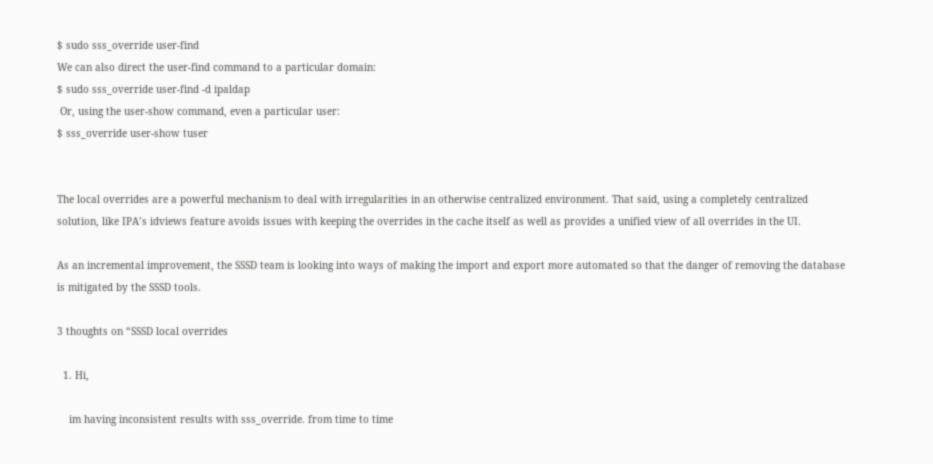$ sudo sss_override user-find
We can also direct the user-find command to a particular domain:
$ sudo sss_override user-find -d ipaldap
 Or, using the user-show command, even a particular user:
$ sss_override user-show tuser


The local overrides are a powerful mechanism to deal with irregularities in an otherwise centralized environment. That said, using a completely centralized solution, like IPA’s idviews feature avoids issues with keeping the overrides in the cache itself as well as provides a unified view of all overrides in the UI.

As an incremental improvement, the SSSD team is looking into ways of making the import and export more automated so that the danger of removing the database is mitigated by the SSSD tools.

3 thoughts on “SSSD local overrides

  1. Hi,

    im having inconsistent results with sss_override. from time to time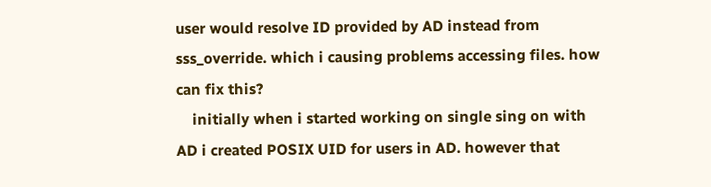user would resolve ID provided by AD instead from sss_override. which i causing problems accessing files. how can fix this?
    initially when i started working on single sing on with AD i created POSIX UID for users in AD. however that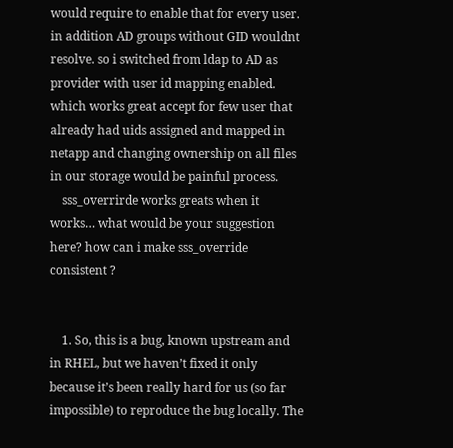would require to enable that for every user. in addition AD groups without GID wouldnt resolve. so i switched from ldap to AD as provider with user id mapping enabled. which works great accept for few user that already had uids assigned and mapped in netapp and changing ownership on all files in our storage would be painful process.
    sss_overrirde works greats when it works… what would be your suggestion here? how can i make sss_override consistent ?


    1. So, this is a bug, known upstream and in RHEL, but we haven’t fixed it only because it’s been really hard for us (so far impossible) to reproduce the bug locally. The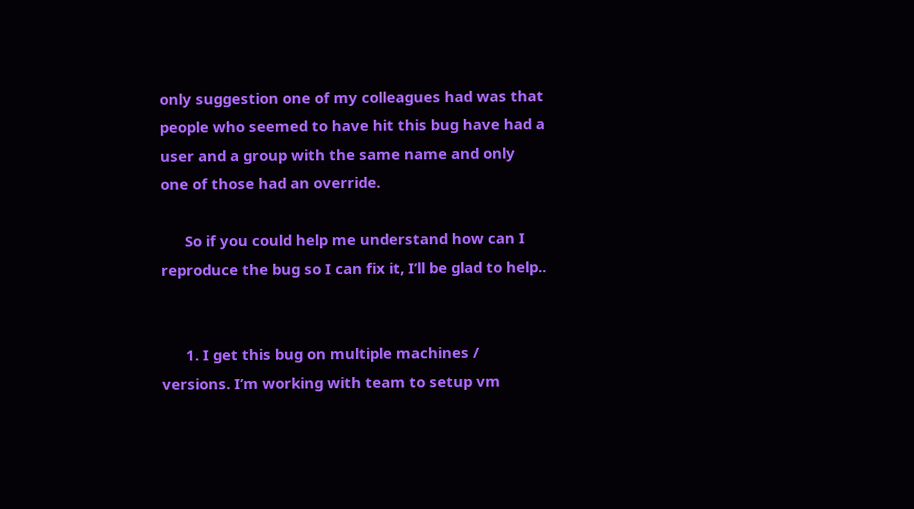only suggestion one of my colleagues had was that people who seemed to have hit this bug have had a user and a group with the same name and only one of those had an override.

      So if you could help me understand how can I reproduce the bug so I can fix it, I’ll be glad to help..


      1. I get this bug on multiple machines / versions. I’m working with team to setup vm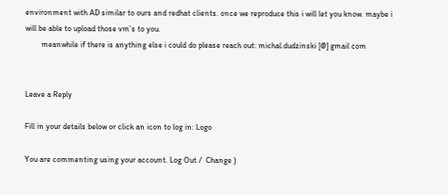environment with AD similar to ours and redhat clients. once we reproduce this i will let you know. maybe i will be able to upload those vm’s to you.
        meanwhile if there is anything else i could do please reach out: michal.dudzinski [@] gmail com


Leave a Reply

Fill in your details below or click an icon to log in: Logo

You are commenting using your account. Log Out /  Change )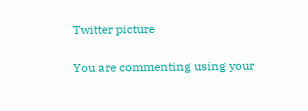Twitter picture

You are commenting using your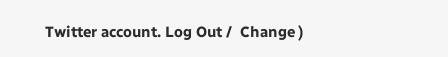Twitter account. Log Out /  Change )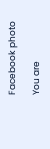Facebook photo

You are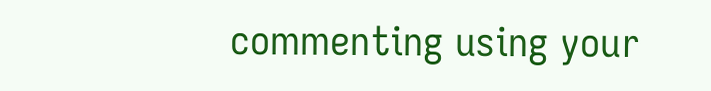commenting using your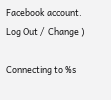Facebook account. Log Out /  Change )

Connecting to %s